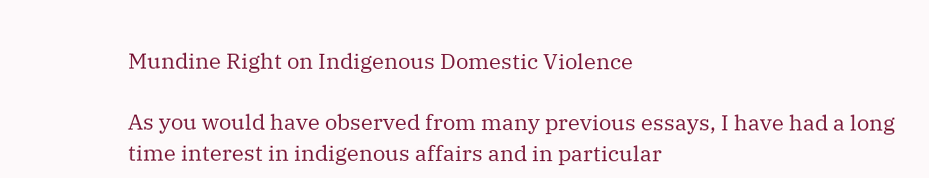Mundine Right on Indigenous Domestic Violence

As you would have observed from many previous essays, I have had a long time interest in indigenous affairs and in particular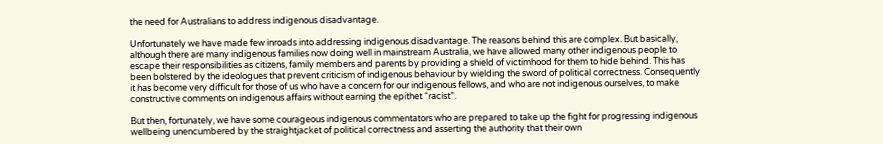the need for Australians to address indigenous disadvantage.

Unfortunately we have made few inroads into addressing indigenous disadvantage. The reasons behind this are complex. But basically, although there are many indigenous families now doing well in mainstream Australia, we have allowed many other indigenous people to escape their responsibilities as citizens, family members and parents by providing a shield of victimhood for them to hide behind. This has been bolstered by the ideologues that prevent criticism of indigenous behaviour by wielding the sword of political correctness. Consequently it has become very difficult for those of us who have a concern for our indigenous fellows, and who are not indigenous ourselves, to make constructive comments on indigenous affairs without earning the epithet “racist”.

But then, fortunately, we have some courageous indigenous commentators who are prepared to take up the fight for progressing indigenous wellbeing unencumbered by the straightjacket of political correctness and asserting the authority that their own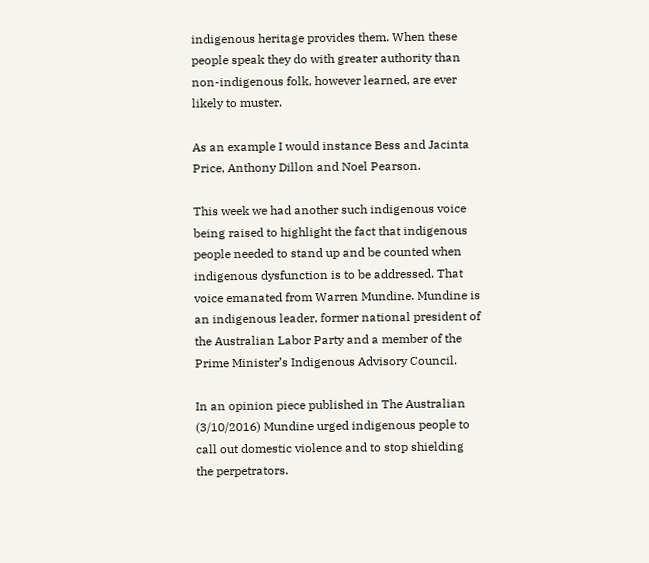indigenous heritage provides them. When these people speak they do with greater authority than non-indigenous folk, however learned, are ever likely to muster.

As an example I would instance Bess and Jacinta Price, Anthony Dillon and Noel Pearson.

This week we had another such indigenous voice being raised to highlight the fact that indigenous people needed to stand up and be counted when indigenous dysfunction is to be addressed. That voice emanated from Warren Mundine. Mundine is an indigenous leader, former national president of the Australian Labor Party and a member of the Prime Minister’s Indigenous Advisory Council.

In an opinion piece published in The Australian (3/10/2016) Mundine urged indigenous people to call out domestic violence and to stop shielding the perpetrators.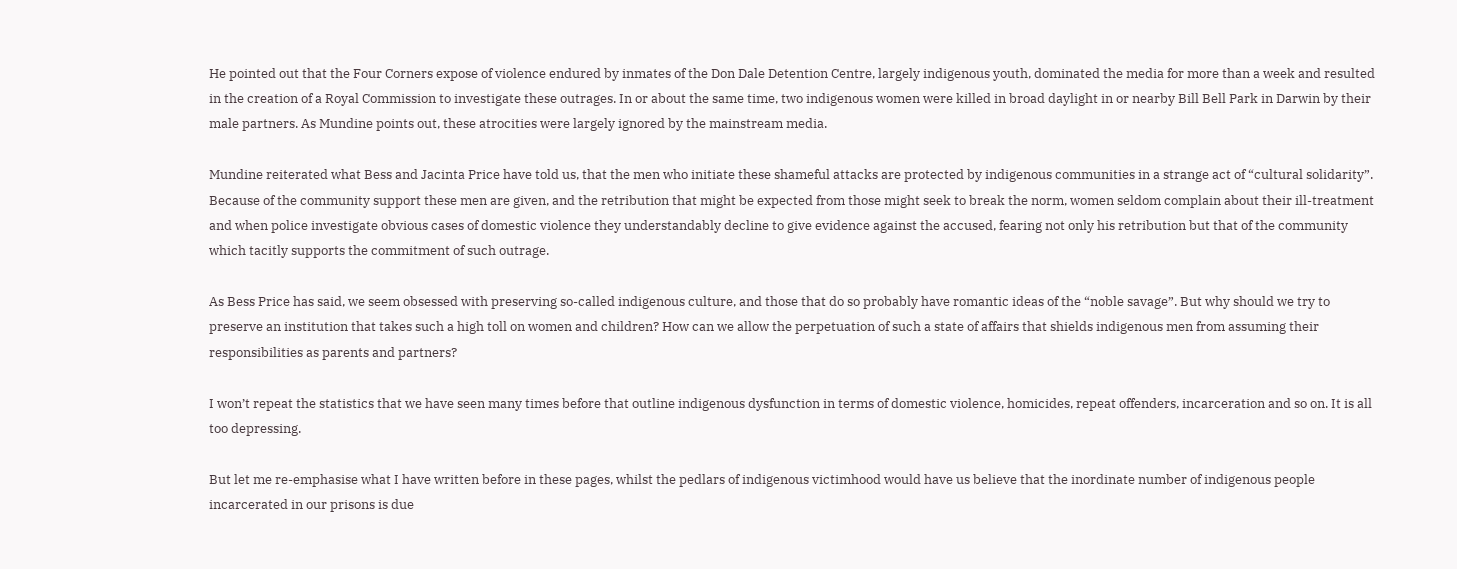He pointed out that the Four Corners expose of violence endured by inmates of the Don Dale Detention Centre, largely indigenous youth, dominated the media for more than a week and resulted in the creation of a Royal Commission to investigate these outrages. In or about the same time, two indigenous women were killed in broad daylight in or nearby Bill Bell Park in Darwin by their male partners. As Mundine points out, these atrocities were largely ignored by the mainstream media.

Mundine reiterated what Bess and Jacinta Price have told us, that the men who initiate these shameful attacks are protected by indigenous communities in a strange act of “cultural solidarity”. Because of the community support these men are given, and the retribution that might be expected from those might seek to break the norm, women seldom complain about their ill-treatment and when police investigate obvious cases of domestic violence they understandably decline to give evidence against the accused, fearing not only his retribution but that of the community which tacitly supports the commitment of such outrage.

As Bess Price has said, we seem obsessed with preserving so-called indigenous culture, and those that do so probably have romantic ideas of the “noble savage”. But why should we try to preserve an institution that takes such a high toll on women and children? How can we allow the perpetuation of such a state of affairs that shields indigenous men from assuming their responsibilities as parents and partners?

I won’t repeat the statistics that we have seen many times before that outline indigenous dysfunction in terms of domestic violence, homicides, repeat offenders, incarceration and so on. It is all too depressing.

But let me re-emphasise what I have written before in these pages, whilst the pedlars of indigenous victimhood would have us believe that the inordinate number of indigenous people incarcerated in our prisons is due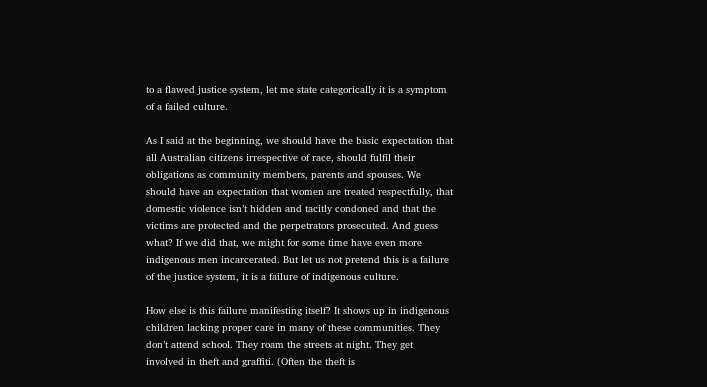to a flawed justice system, let me state categorically it is a symptom of a failed culture.

As I said at the beginning, we should have the basic expectation that all Australian citizens irrespective of race, should fulfil their obligations as community members, parents and spouses. We should have an expectation that women are treated respectfully, that domestic violence isn’t hidden and tacitly condoned and that the victims are protected and the perpetrators prosecuted. And guess what? If we did that, we might for some time have even more indigenous men incarcerated. But let us not pretend this is a failure of the justice system, it is a failure of indigenous culture.

How else is this failure manifesting itself? It shows up in indigenous children lacking proper care in many of these communities. They don’t attend school. They roam the streets at night. They get involved in theft and graffiti. (Often the theft is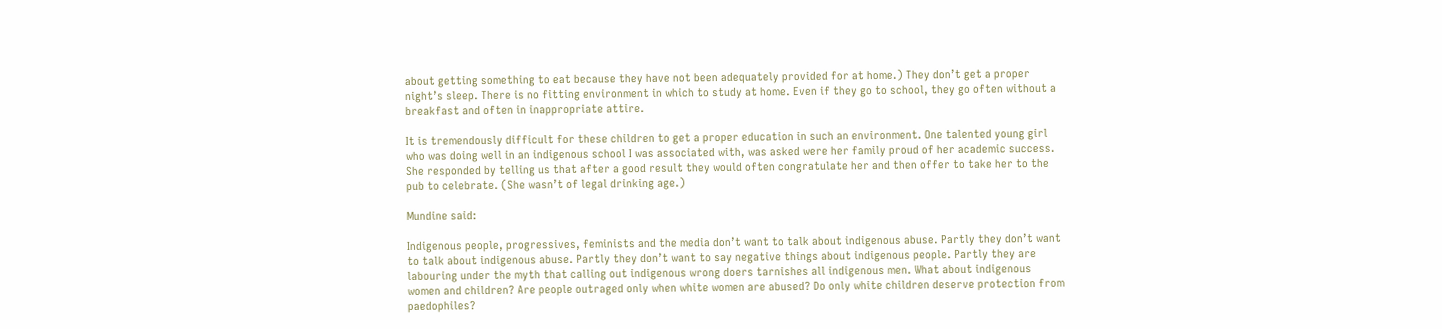about getting something to eat because they have not been adequately provided for at home.) They don’t get a proper night’s sleep. There is no fitting environment in which to study at home. Even if they go to school, they go often without a breakfast and often in inappropriate attire.

It is tremendously difficult for these children to get a proper education in such an environment. One talented young girl who was doing well in an indigenous school I was associated with, was asked were her family proud of her academic success. She responded by telling us that after a good result they would often congratulate her and then offer to take her to the pub to celebrate. (She wasn’t of legal drinking age.)

Mundine said:

Indigenous people, progressives, feminists and the media don’t want to talk about indigenous abuse. Partly they don’t want to talk about indigenous abuse. Partly they don’t want to say negative things about indigenous people. Partly they are labouring under the myth that calling out indigenous wrong doers tarnishes all indigenous men. What about indigenous women and children? Are people outraged only when white women are abused? Do only white children deserve protection from paedophiles?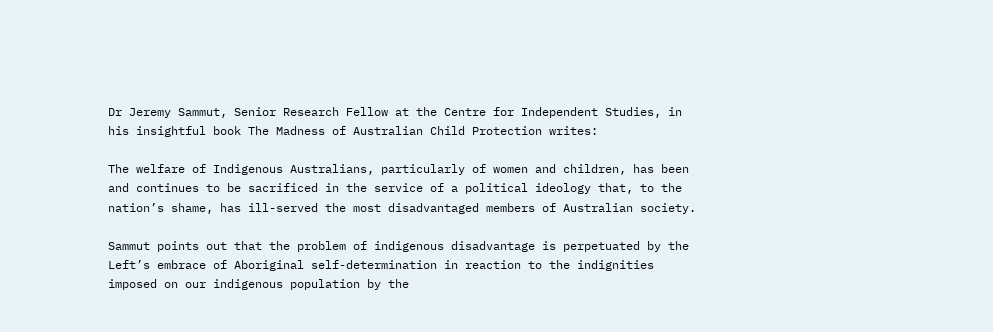Dr Jeremy Sammut, Senior Research Fellow at the Centre for Independent Studies, in his insightful book The Madness of Australian Child Protection writes:

The welfare of Indigenous Australians, particularly of women and children, has been and continues to be sacrificed in the service of a political ideology that, to the nation’s shame, has ill-served the most disadvantaged members of Australian society.

Sammut points out that the problem of indigenous disadvantage is perpetuated by the Left’s embrace of Aboriginal self-determination in reaction to the indignities imposed on our indigenous population by the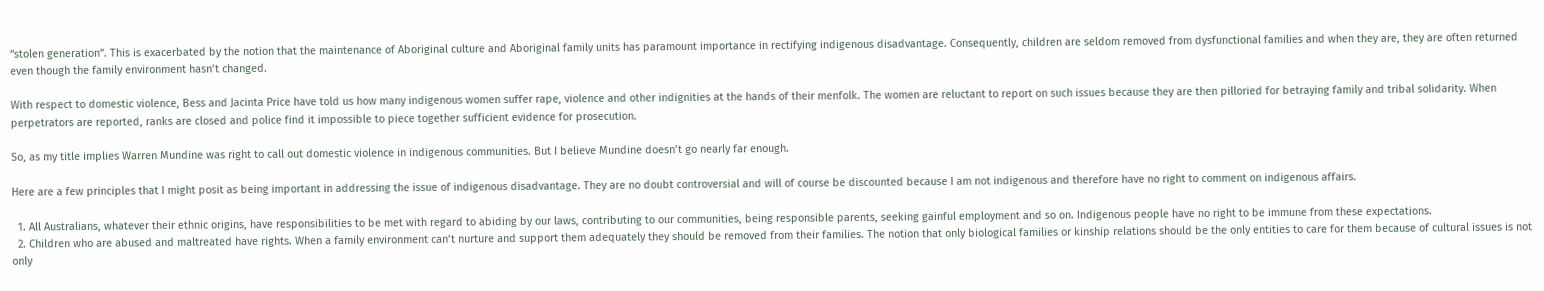“stolen generation”. This is exacerbated by the notion that the maintenance of Aboriginal culture and Aboriginal family units has paramount importance in rectifying indigenous disadvantage. Consequently, children are seldom removed from dysfunctional families and when they are, they are often returned even though the family environment hasn’t changed.

With respect to domestic violence, Bess and Jacinta Price have told us how many indigenous women suffer rape, violence and other indignities at the hands of their menfolk. The women are reluctant to report on such issues because they are then pilloried for betraying family and tribal solidarity. When perpetrators are reported, ranks are closed and police find it impossible to piece together sufficient evidence for prosecution.

So, as my title implies Warren Mundine was right to call out domestic violence in indigenous communities. But I believe Mundine doesn’t go nearly far enough.

Here are a few principles that I might posit as being important in addressing the issue of indigenous disadvantage. They are no doubt controversial and will of course be discounted because I am not indigenous and therefore have no right to comment on indigenous affairs.

  1. All Australians, whatever their ethnic origins, have responsibilities to be met with regard to abiding by our laws, contributing to our communities, being responsible parents, seeking gainful employment and so on. Indigenous people have no right to be immune from these expectations.
  2. Children who are abused and maltreated have rights. When a family environment can’t nurture and support them adequately they should be removed from their families. The notion that only biological families or kinship relations should be the only entities to care for them because of cultural issues is not only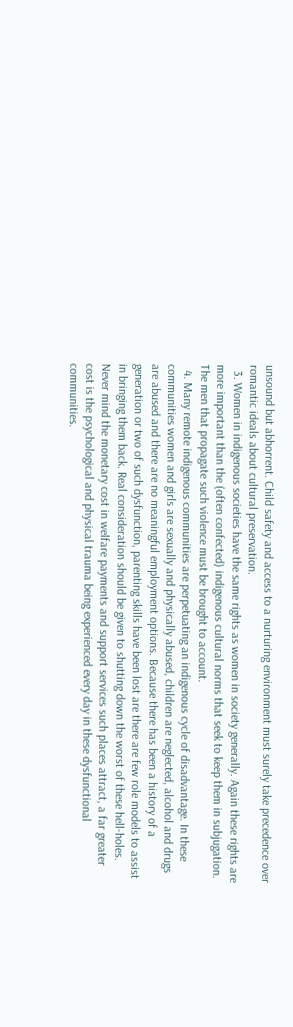unsound but abhorrent. Child safety and access to a nurturing environment must surely take precedence over romantic ideals about cultural preservation.
  3. Women in indigenous societies have the same rights as women in society generally. Again these rights are more important than the (often confected) indigenous cultural norms that seek to keep them in subjugation. The men that propagate such violence must be brought to account.
  4. Many remote indigenous communities are perpetuating an indigenous cycle of disadvantage. In these communities women and girls are sexually and physically abused, children are neglected, alcohol and drugs are abused and there are no meaningful employment options. Because there has been a history of a generation or two of such dysfunction, parenting skills have been lost are there are few role models to assist in bringing them back. Real consideration should be given to shutting down the worst of these hell-holes. Never mind the monetary cost in welfare payments and support services such places attract, a far greater cost is the psychological and physical trauma being experienced every day in these dysfunctional communities.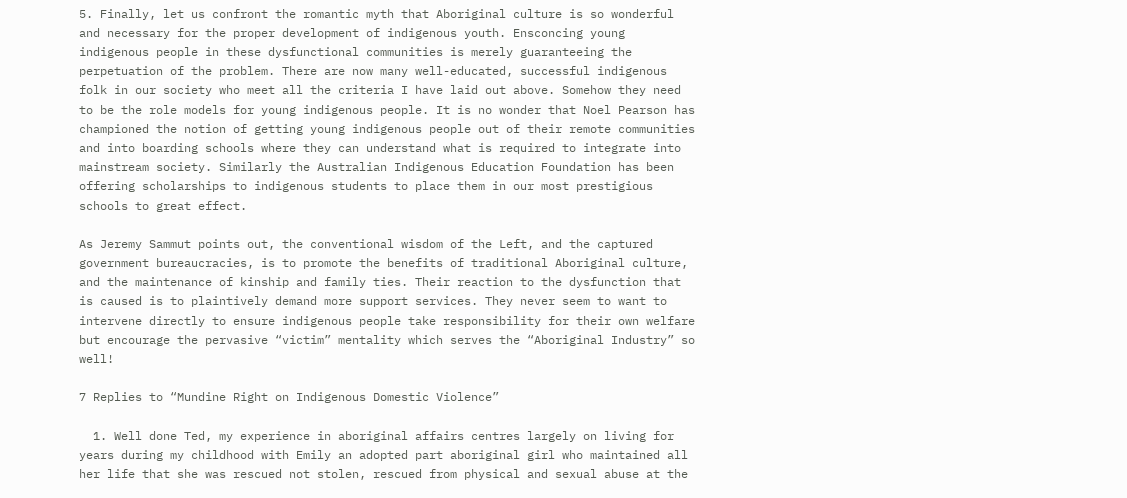5. Finally, let us confront the romantic myth that Aboriginal culture is so wonderful and necessary for the proper development of indigenous youth. Ensconcing young indigenous people in these dysfunctional communities is merely guaranteeing the perpetuation of the problem. There are now many well-educated, successful indigenous folk in our society who meet all the criteria I have laid out above. Somehow they need to be the role models for young indigenous people. It is no wonder that Noel Pearson has championed the notion of getting young indigenous people out of their remote communities and into boarding schools where they can understand what is required to integrate into mainstream society. Similarly the Australian Indigenous Education Foundation has been offering scholarships to indigenous students to place them in our most prestigious schools to great effect.

As Jeremy Sammut points out, the conventional wisdom of the Left, and the captured government bureaucracies, is to promote the benefits of traditional Aboriginal culture, and the maintenance of kinship and family ties. Their reaction to the dysfunction that is caused is to plaintively demand more support services. They never seem to want to intervene directly to ensure indigenous people take responsibility for their own welfare but encourage the pervasive “victim” mentality which serves the “Aboriginal Industry” so well!

7 Replies to “Mundine Right on Indigenous Domestic Violence”

  1. Well done Ted, my experience in aboriginal affairs centres largely on living for years during my childhood with Emily an adopted part aboriginal girl who maintained all her life that she was rescued not stolen, rescued from physical and sexual abuse at the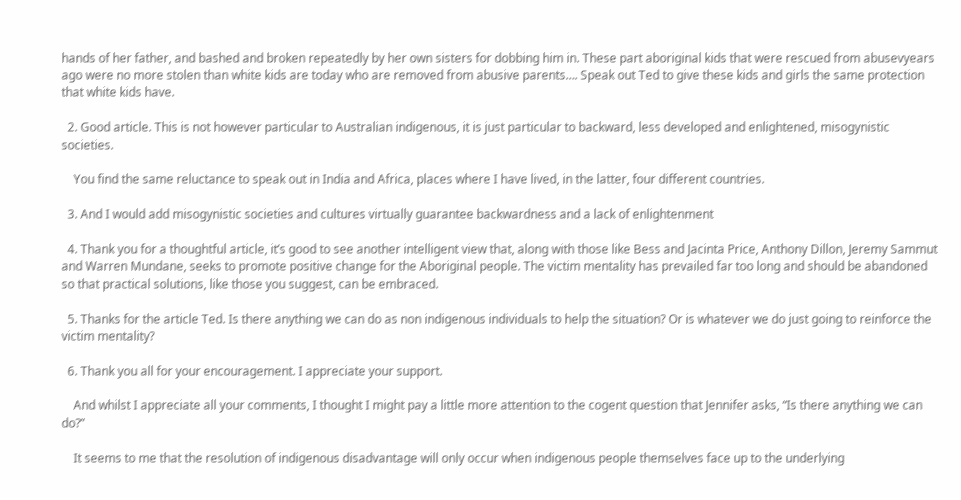hands of her father, and bashed and broken repeatedly by her own sisters for dobbing him in. These part aboriginal kids that were rescued from abusevyears ago were no more stolen than white kids are today who are removed from abusive parents…. Speak out Ted to give these kids and girls the same protection that white kids have.

  2. Good article. This is not however particular to Australian indigenous, it is just particular to backward, less developed and enlightened, misogynistic societies.

    You find the same reluctance to speak out in India and Africa, places where I have lived, in the latter, four different countries.

  3. And I would add misogynistic societies and cultures virtually guarantee backwardness and a lack of enlightenment

  4. Thank you for a thoughtful article, it’s good to see another intelligent view that, along with those like Bess and Jacinta Price, Anthony Dillon, Jeremy Sammut and Warren Mundane, seeks to promote positive change for the Aboriginal people. The victim mentality has prevailed far too long and should be abandoned so that practical solutions, like those you suggest, can be embraced.

  5. Thanks for the article Ted. Is there anything we can do as non indigenous individuals to help the situation? Or is whatever we do just going to reinforce the victim mentality?

  6. Thank you all for your encouragement. I appreciate your support.

    And whilst I appreciate all your comments, I thought I might pay a little more attention to the cogent question that Jennifer asks, “Is there anything we can do?”

    It seems to me that the resolution of indigenous disadvantage will only occur when indigenous people themselves face up to the underlying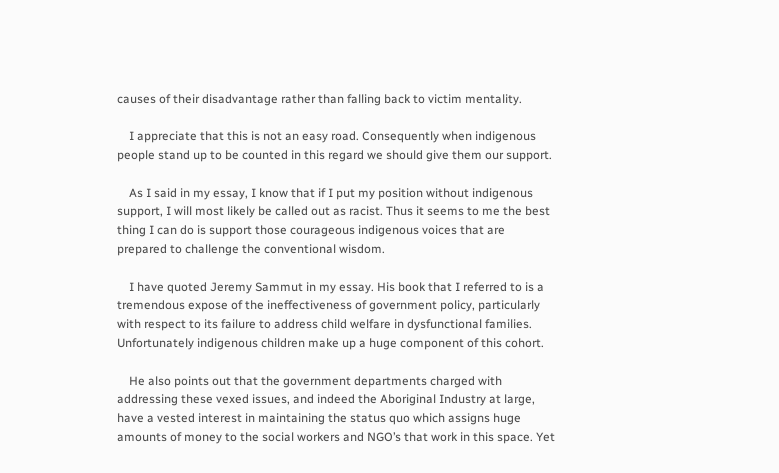causes of their disadvantage rather than falling back to victim mentality.

    I appreciate that this is not an easy road. Consequently when indigenous people stand up to be counted in this regard we should give them our support.

    As I said in my essay, I know that if I put my position without indigenous support, I will most likely be called out as racist. Thus it seems to me the best thing I can do is support those courageous indigenous voices that are prepared to challenge the conventional wisdom.

    I have quoted Jeremy Sammut in my essay. His book that I referred to is a tremendous expose of the ineffectiveness of government policy, particularly with respect to its failure to address child welfare in dysfunctional families. Unfortunately indigenous children make up a huge component of this cohort.

    He also points out that the government departments charged with addressing these vexed issues, and indeed the Aboriginal Industry at large, have a vested interest in maintaining the status quo which assigns huge amounts of money to the social workers and NGO’s that work in this space. Yet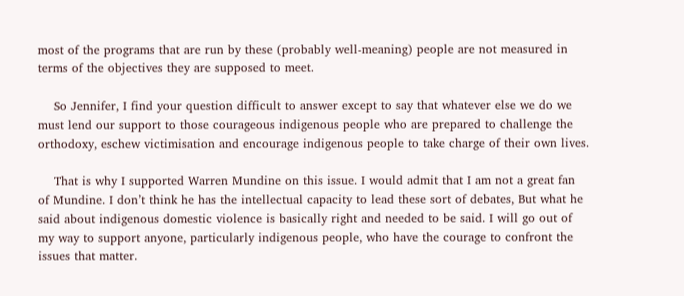most of the programs that are run by these (probably well-meaning) people are not measured in terms of the objectives they are supposed to meet.

    So Jennifer, I find your question difficult to answer except to say that whatever else we do we must lend our support to those courageous indigenous people who are prepared to challenge the orthodoxy, eschew victimisation and encourage indigenous people to take charge of their own lives.

    That is why I supported Warren Mundine on this issue. I would admit that I am not a great fan of Mundine. I don’t think he has the intellectual capacity to lead these sort of debates, But what he said about indigenous domestic violence is basically right and needed to be said. I will go out of my way to support anyone, particularly indigenous people, who have the courage to confront the issues that matter.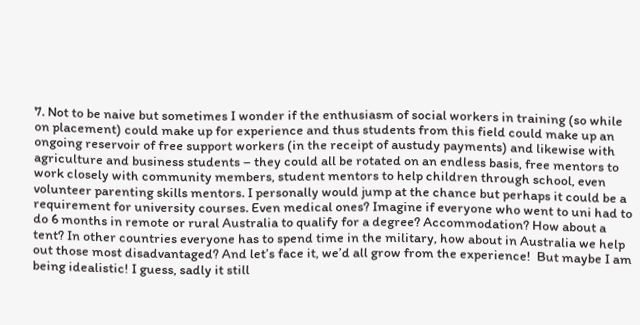7. Not to be naive but sometimes I wonder if the enthusiasm of social workers in training (so while on placement) could make up for experience and thus students from this field could make up an ongoing reservoir of free support workers (in the receipt of austudy payments) and likewise with agriculture and business students – they could all be rotated on an endless basis, free mentors to work closely with community members, student mentors to help children through school, even volunteer parenting skills mentors. I personally would jump at the chance but perhaps it could be a requirement for university courses. Even medical ones? Imagine if everyone who went to uni had to do 6 months in remote or rural Australia to qualify for a degree? Accommodation? How about a tent? In other countries everyone has to spend time in the military, how about in Australia we help out those most disadvantaged? And let’s face it, we’d all grow from the experience!  But maybe I am being idealistic! I guess, sadly it still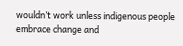wouldn’t work unless indigenous people embrace change and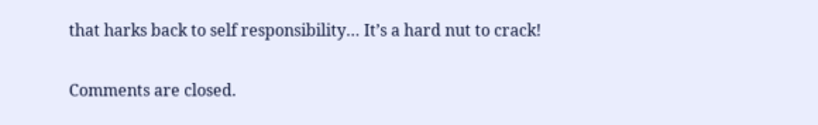that harks back to self responsibility… It’s a hard nut to crack!

Comments are closed.